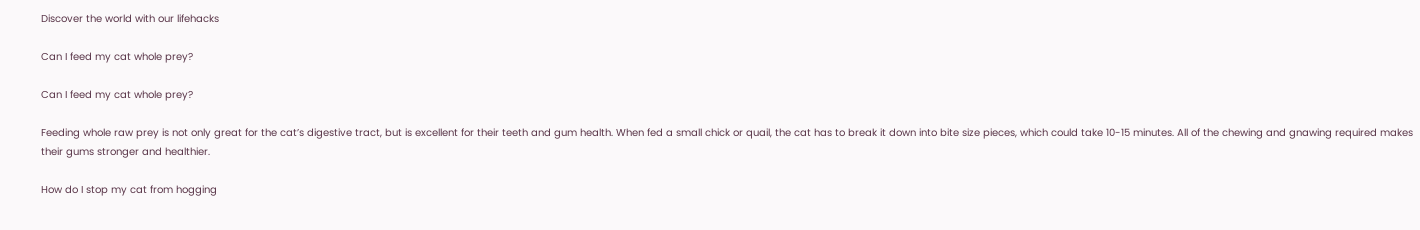Discover the world with our lifehacks

Can I feed my cat whole prey?

Can I feed my cat whole prey?

Feeding whole raw prey is not only great for the cat’s digestive tract, but is excellent for their teeth and gum health. When fed a small chick or quail, the cat has to break it down into bite size pieces, which could take 10-15 minutes. All of the chewing and gnawing required makes their gums stronger and healthier.

How do I stop my cat from hogging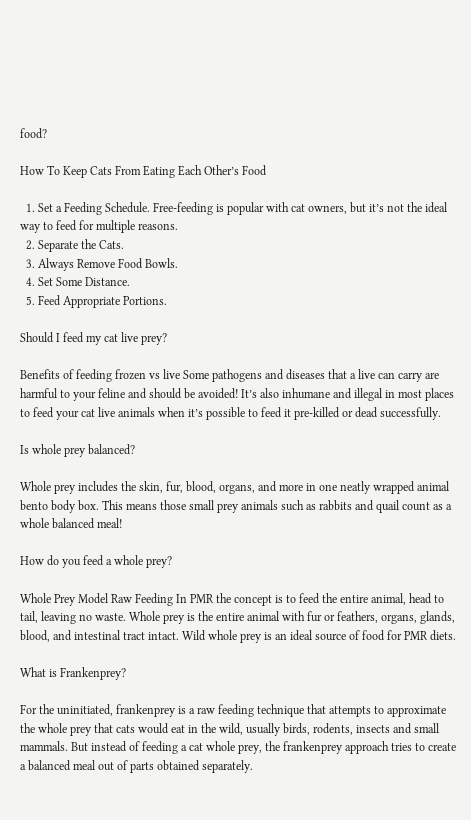food?

How To Keep Cats From Eating Each Other’s Food

  1. Set a Feeding Schedule. Free-feeding is popular with cat owners, but it’s not the ideal way to feed for multiple reasons.
  2. Separate the Cats.
  3. Always Remove Food Bowls.
  4. Set Some Distance.
  5. Feed Appropriate Portions.

Should I feed my cat live prey?

Benefits of feeding frozen vs live Some pathogens and diseases that a live can carry are harmful to your feline and should be avoided! It’s also inhumane and illegal in most places to feed your cat live animals when it’s possible to feed it pre-killed or dead successfully.

Is whole prey balanced?

Whole prey includes the skin, fur, blood, organs, and more in one neatly wrapped animal bento body box. This means those small prey animals such as rabbits and quail count as a whole balanced meal!

How do you feed a whole prey?

Whole Prey Model Raw Feeding In PMR the concept is to feed the entire animal, head to tail, leaving no waste. Whole prey is the entire animal with fur or feathers, organs, glands, blood, and intestinal tract intact. Wild whole prey is an ideal source of food for PMR diets.

What is Frankenprey?

For the uninitiated, frankenprey is a raw feeding technique that attempts to approximate the whole prey that cats would eat in the wild, usually birds, rodents, insects and small mammals. But instead of feeding a cat whole prey, the frankenprey approach tries to create a balanced meal out of parts obtained separately.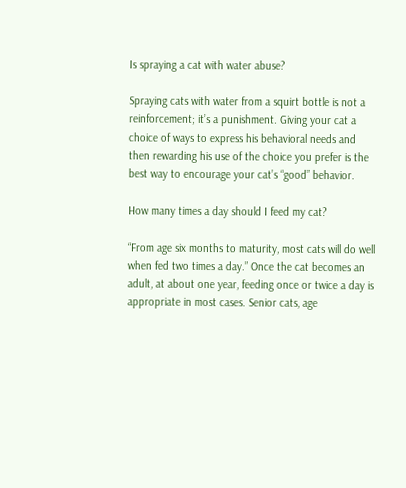Is spraying a cat with water abuse?

Spraying cats with water from a squirt bottle is not a reinforcement; it’s a punishment. Giving your cat a choice of ways to express his behavioral needs and then rewarding his use of the choice you prefer is the best way to encourage your cat’s “good” behavior.

How many times a day should I feed my cat?

“From age six months to maturity, most cats will do well when fed two times a day.” Once the cat becomes an adult, at about one year, feeding once or twice a day is appropriate in most cases. Senior cats, age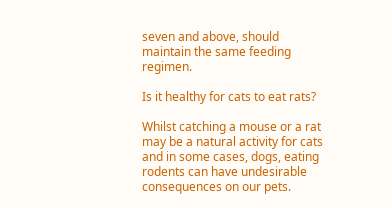seven and above, should maintain the same feeding regimen.

Is it healthy for cats to eat rats?

Whilst catching a mouse or a rat may be a natural activity for cats and in some cases, dogs, eating rodents can have undesirable consequences on our pets.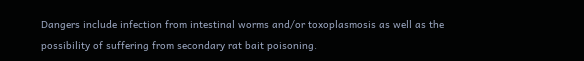Dangers include infection from intestinal worms and/or toxoplasmosis as well as the possibility of suffering from secondary rat bait poisoning.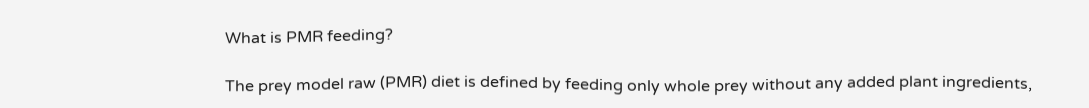What is PMR feeding?

The prey model raw (PMR) diet is defined by feeding only whole prey without any added plant ingredients,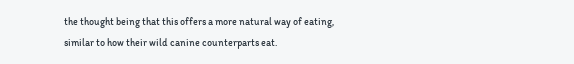the thought being that this offers a more natural way of eating, similar to how their wild canine counterparts eat.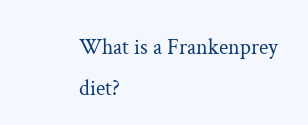What is a Frankenprey diet?